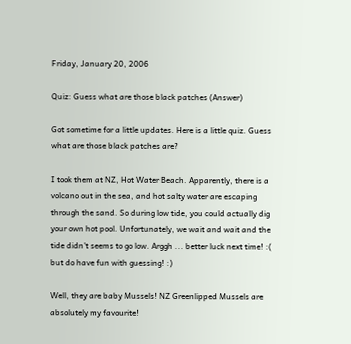Friday, January 20, 2006

Quiz: Guess what are those black patches (Answer)

Got sometime for a little updates. Here is a little quiz. Guess what are those black patches are?

I took them at NZ, Hot Water Beach. Apparently, there is a volcano out in the sea, and hot salty water are escaping through the sand. So during low tide, you could actually dig your own hot pool. Unfortunately, we wait and wait and the tide didn't seems to go low. Arggh ... better luck next time! :( but do have fun with guessing! :)

Well, they are baby Mussels! NZ Greenlipped Mussels are absolutely my favourite!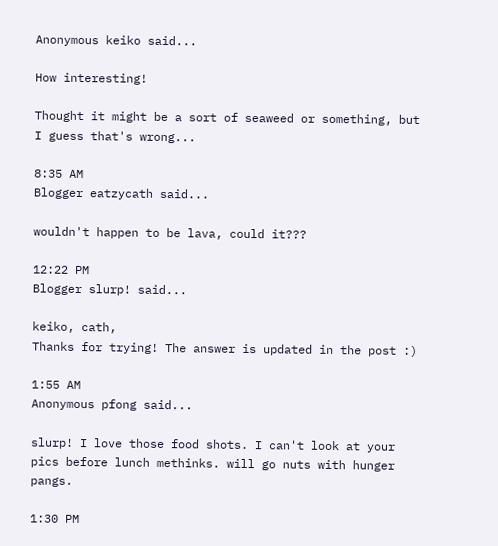Anonymous keiko said...

How interesting!

Thought it might be a sort of seaweed or something, but I guess that's wrong...

8:35 AM
Blogger eatzycath said...

wouldn't happen to be lava, could it???

12:22 PM
Blogger slurp! said...

keiko, cath,
Thanks for trying! The answer is updated in the post :)

1:55 AM
Anonymous pfong said...

slurp! I love those food shots. I can't look at your pics before lunch methinks. will go nuts with hunger pangs.

1:30 PM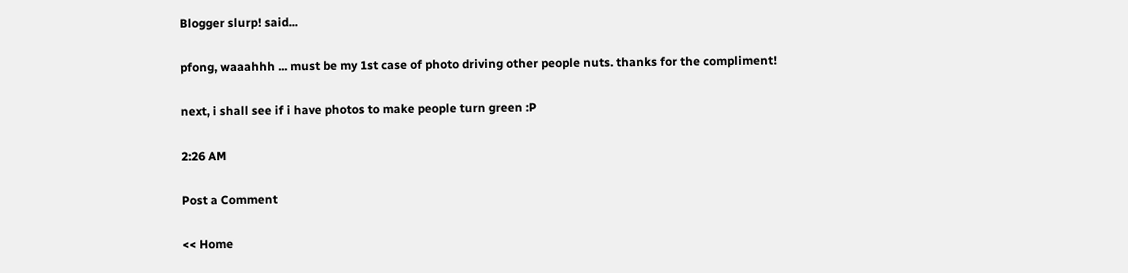Blogger slurp! said...

pfong, waaahhh ... must be my 1st case of photo driving other people nuts. thanks for the compliment!

next, i shall see if i have photos to make people turn green :P

2:26 AM

Post a Comment

<< Home